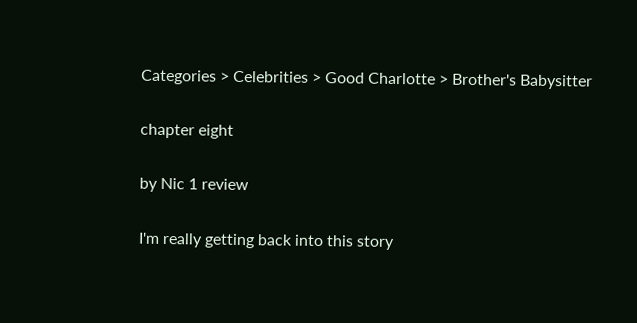Categories > Celebrities > Good Charlotte > Brother's Babysitter

chapter eight

by Nic 1 review

I'm really getting back into this story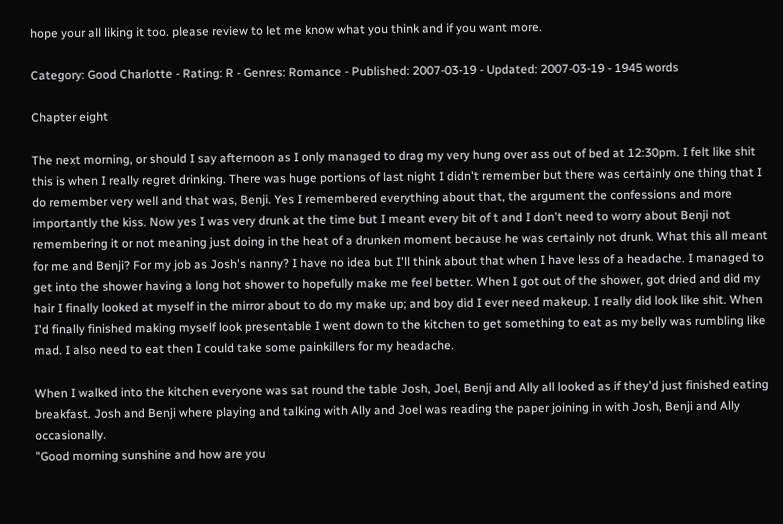hope your all liking it too. please review to let me know what you think and if you want more.

Category: Good Charlotte - Rating: R - Genres: Romance - Published: 2007-03-19 - Updated: 2007-03-19 - 1945 words

Chapter eight

The next morning, or should I say afternoon as I only managed to drag my very hung over ass out of bed at 12:30pm. I felt like shit this is when I really regret drinking. There was huge portions of last night I didn't remember but there was certainly one thing that I do remember very well and that was, Benji. Yes I remembered everything about that, the argument the confessions and more importantly the kiss. Now yes I was very drunk at the time but I meant every bit of t and I don't need to worry about Benji not remembering it or not meaning just doing in the heat of a drunken moment because he was certainly not drunk. What this all meant for me and Benji? For my job as Josh's nanny? I have no idea but I'll think about that when I have less of a headache. I managed to get into the shower having a long hot shower to hopefully make me feel better. When I got out of the shower, got dried and did my hair I finally looked at myself in the mirror about to do my make up; and boy did I ever need makeup. I really did look like shit. When I'd finally finished making myself look presentable I went down to the kitchen to get something to eat as my belly was rumbling like mad. I also need to eat then I could take some painkillers for my headache.

When I walked into the kitchen everyone was sat round the table Josh, Joel, Benji and Ally all looked as if they'd just finished eating breakfast. Josh and Benji where playing and talking with Ally and Joel was reading the paper joining in with Josh, Benji and Ally occasionally.
"Good morning sunshine and how are you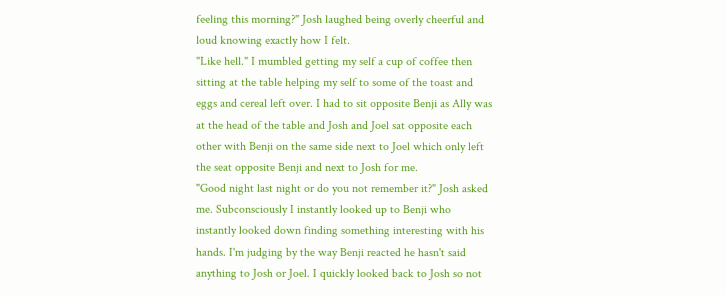feeling this morning?" Josh laughed being overly cheerful and loud knowing exactly how I felt.
"Like hell." I mumbled getting my self a cup of coffee then sitting at the table helping my self to some of the toast and eggs and cereal left over. I had to sit opposite Benji as Ally was at the head of the table and Josh and Joel sat opposite each other with Benji on the same side next to Joel which only left the seat opposite Benji and next to Josh for me.
"Good night last night or do you not remember it?" Josh asked me. Subconsciously I instantly looked up to Benji who instantly looked down finding something interesting with his hands. I'm judging by the way Benji reacted he hasn't said anything to Josh or Joel. I quickly looked back to Josh so not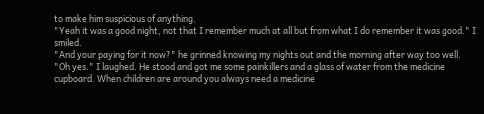to make him suspicious of anything.
"Yeah it was a good night, not that I remember much at all but from what I do remember it was good." I smiled.
"And your paying for it now?" he grinned knowing my nights out and the morning after way too well.
"Oh yes." I laughed. He stood and got me some painkillers and a glass of water from the medicine cupboard. When children are around you always need a medicine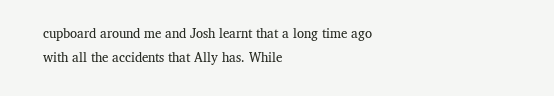cupboard around me and Josh learnt that a long time ago with all the accidents that Ally has. While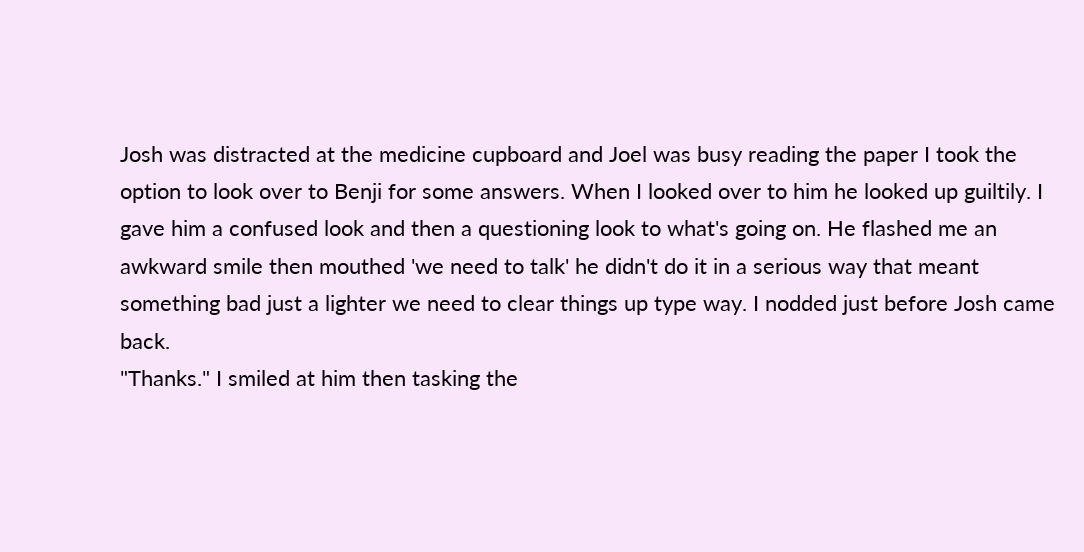Josh was distracted at the medicine cupboard and Joel was busy reading the paper I took the option to look over to Benji for some answers. When I looked over to him he looked up guiltily. I gave him a confused look and then a questioning look to what's going on. He flashed me an awkward smile then mouthed 'we need to talk' he didn't do it in a serious way that meant something bad just a lighter we need to clear things up type way. I nodded just before Josh came back.
"Thanks." I smiled at him then tasking the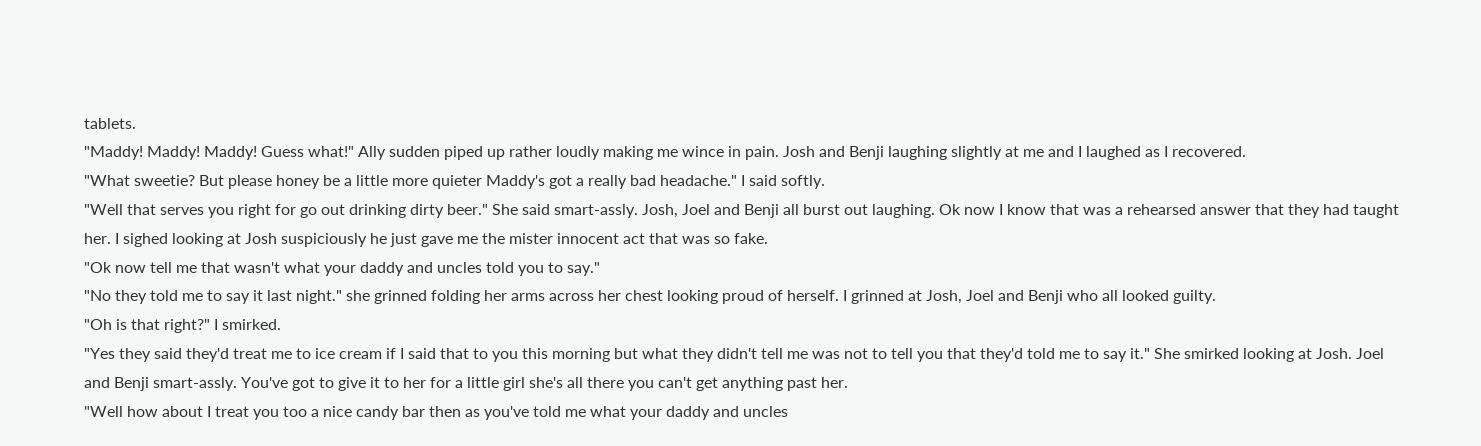tablets.
"Maddy! Maddy! Maddy! Guess what!" Ally sudden piped up rather loudly making me wince in pain. Josh and Benji laughing slightly at me and I laughed as I recovered.
"What sweetie? But please honey be a little more quieter Maddy's got a really bad headache." I said softly.
"Well that serves you right for go out drinking dirty beer." She said smart-assly. Josh, Joel and Benji all burst out laughing. Ok now I know that was a rehearsed answer that they had taught her. I sighed looking at Josh suspiciously he just gave me the mister innocent act that was so fake.
"Ok now tell me that wasn't what your daddy and uncles told you to say."
"No they told me to say it last night." she grinned folding her arms across her chest looking proud of herself. I grinned at Josh, Joel and Benji who all looked guilty.
"Oh is that right?" I smirked.
"Yes they said they'd treat me to ice cream if I said that to you this morning but what they didn't tell me was not to tell you that they'd told me to say it." She smirked looking at Josh. Joel and Benji smart-assly. You've got to give it to her for a little girl she's all there you can't get anything past her.
"Well how about I treat you too a nice candy bar then as you've told me what your daddy and uncles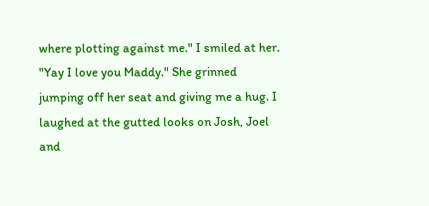where plotting against me." I smiled at her.
"Yay I love you Maddy." She grinned jumping off her seat and giving me a hug. I laughed at the gutted looks on Josh, Joel and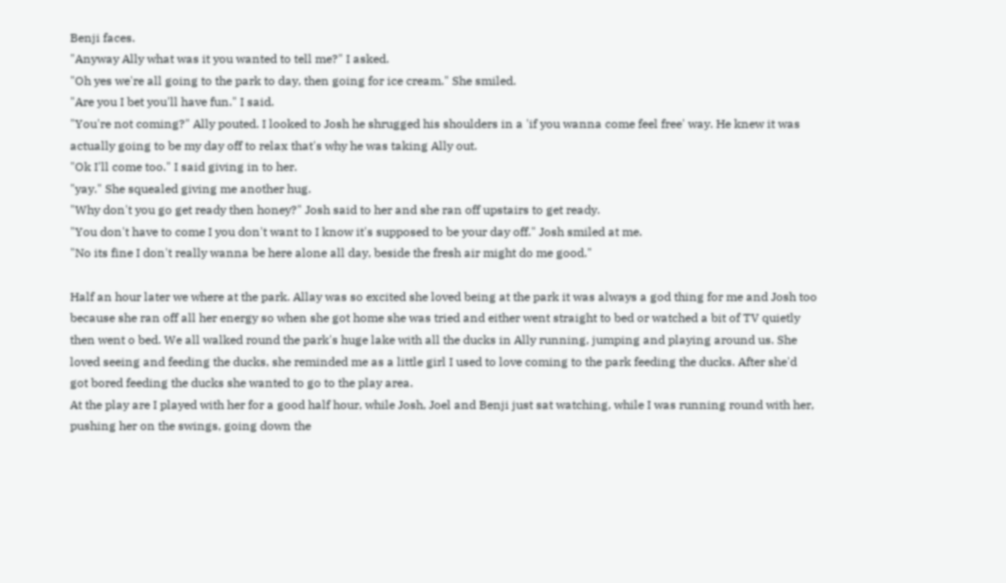Benji faces.
"Anyway Ally what was it you wanted to tell me?" I asked.
"Oh yes we're all going to the park to day, then going for ice cream." She smiled.
"Are you I bet you'll have fun." I said.
"You're not coming?" Ally pouted. I looked to Josh he shrugged his shoulders in a 'if you wanna come feel free' way. He knew it was actually going to be my day off to relax that's why he was taking Ally out.
"Ok I'll come too." I said giving in to her.
"yay." She squealed giving me another hug.
"Why don't you go get ready then honey?" Josh said to her and she ran off upstairs to get ready.
"You don't have to come I you don't want to I know it's supposed to be your day off." Josh smiled at me.
"No its fine I don't really wanna be here alone all day, beside the fresh air might do me good."

Half an hour later we where at the park. Allay was so excited she loved being at the park it was always a god thing for me and Josh too because she ran off all her energy so when she got home she was tried and either went straight to bed or watched a bit of TV quietly then went o bed. We all walked round the park's huge lake with all the ducks in Ally running, jumping and playing around us. She loved seeing and feeding the ducks, she reminded me as a little girl I used to love coming to the park feeding the ducks. After she'd got bored feeding the ducks she wanted to go to the play area.
At the play are I played with her for a good half hour, while Josh, Joel and Benji just sat watching, while I was running round with her, pushing her on the swings, going down the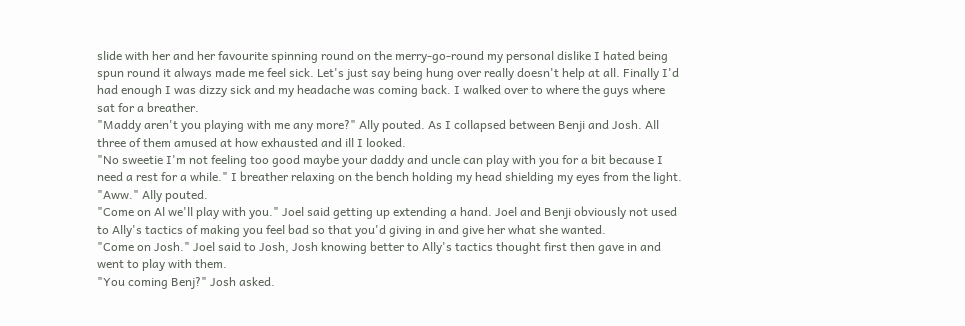slide with her and her favourite spinning round on the merry-go-round my personal dislike I hated being spun round it always made me feel sick. Let's just say being hung over really doesn't help at all. Finally I'd had enough I was dizzy sick and my headache was coming back. I walked over to where the guys where sat for a breather.
"Maddy aren't you playing with me any more?" Ally pouted. As I collapsed between Benji and Josh. All three of them amused at how exhausted and ill I looked.
"No sweetie I'm not feeling too good maybe your daddy and uncle can play with you for a bit because I need a rest for a while." I breather relaxing on the bench holding my head shielding my eyes from the light.
"Aww." Ally pouted.
"Come on Al we'll play with you." Joel said getting up extending a hand. Joel and Benji obviously not used to Ally's tactics of making you feel bad so that you'd giving in and give her what she wanted.
"Come on Josh." Joel said to Josh, Josh knowing better to Ally's tactics thought first then gave in and went to play with them.
"You coming Benj?" Josh asked.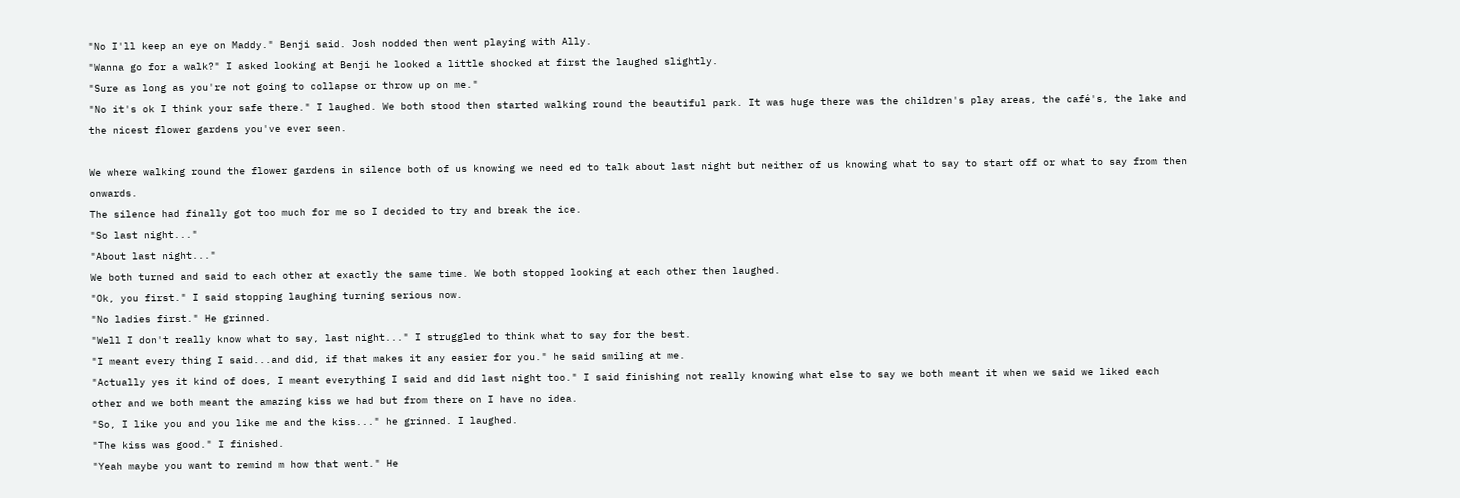"No I'll keep an eye on Maddy." Benji said. Josh nodded then went playing with Ally.
"Wanna go for a walk?" I asked looking at Benji he looked a little shocked at first the laughed slightly.
"Sure as long as you're not going to collapse or throw up on me."
"No it's ok I think your safe there." I laughed. We both stood then started walking round the beautiful park. It was huge there was the children's play areas, the café's, the lake and the nicest flower gardens you've ever seen.

We where walking round the flower gardens in silence both of us knowing we need ed to talk about last night but neither of us knowing what to say to start off or what to say from then onwards.
The silence had finally got too much for me so I decided to try and break the ice.
"So last night..."
"About last night..."
We both turned and said to each other at exactly the same time. We both stopped looking at each other then laughed.
"Ok, you first." I said stopping laughing turning serious now.
"No ladies first." He grinned.
"Well I don't really know what to say, last night..." I struggled to think what to say for the best.
"I meant every thing I said...and did, if that makes it any easier for you." he said smiling at me.
"Actually yes it kind of does, I meant everything I said and did last night too." I said finishing not really knowing what else to say we both meant it when we said we liked each other and we both meant the amazing kiss we had but from there on I have no idea.
"So, I like you and you like me and the kiss..." he grinned. I laughed.
"The kiss was good." I finished.
"Yeah maybe you want to remind m how that went." He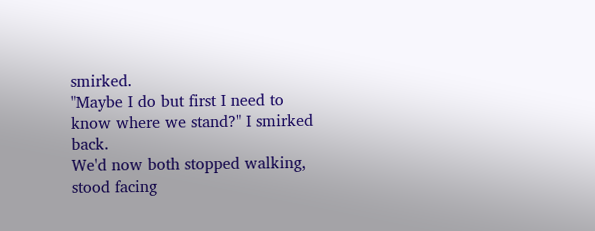smirked.
"Maybe I do but first I need to know where we stand?" I smirked back.
We'd now both stopped walking, stood facing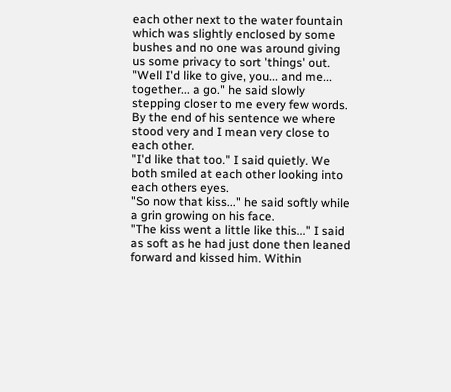each other next to the water fountain which was slightly enclosed by some bushes and no one was around giving us some privacy to sort 'things' out.
"Well I'd like to give, you... and me... together... a go." he said slowly stepping closer to me every few words. By the end of his sentence we where stood very and I mean very close to each other.
"I'd like that too." I said quietly. We both smiled at each other looking into each others eyes.
"So now that kiss..." he said softly while a grin growing on his face.
"The kiss went a little like this..." I said as soft as he had just done then leaned forward and kissed him. Within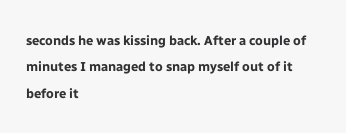seconds he was kissing back. After a couple of minutes I managed to snap myself out of it before it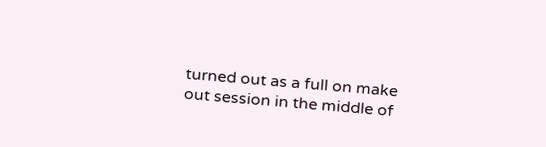turned out as a full on make out session in the middle of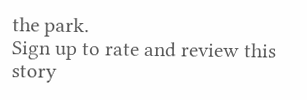the park.
Sign up to rate and review this story